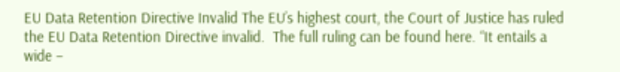EU Data Retention Directive Invalid The EU’s highest court, the Court of Justice has ruled the EU Data Retention Directive invalid.  The full ruling can be found here. “It entails a wide –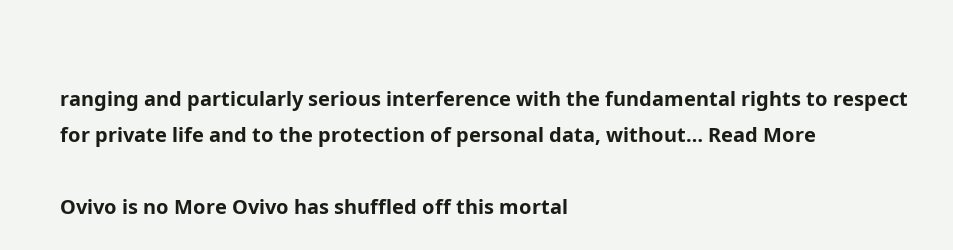ranging and particularly serious interference with the fundamental rights to respect for private life and to the protection of personal data, without… Read More

Ovivo is no More Ovivo has shuffled off this mortal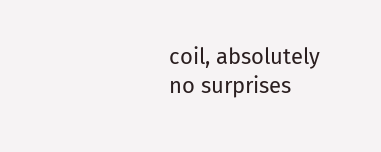coil, absolutely no surprises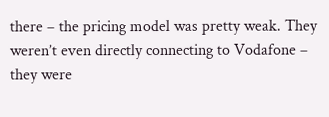there – the pricing model was pretty weak. They weren’t even directly connecting to Vodafone – they were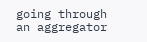going through an aggregator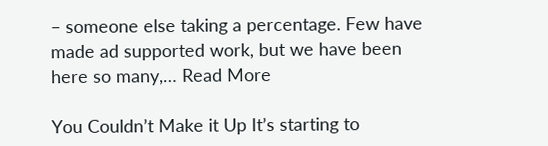– someone else taking a percentage. Few have made ad supported work, but we have been here so many,… Read More

You Couldn’t Make it Up It’s starting to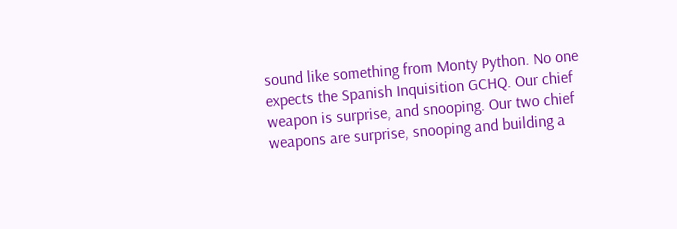sound like something from Monty Python. No one expects the Spanish Inquisition GCHQ. Our chief weapon is surprise, and snooping. Our two chief weapons are surprise, snooping and building a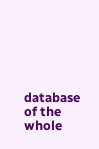database of the whole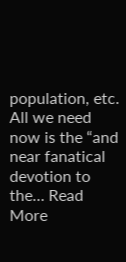population, etc. All we need now is the “and near fanatical devotion to the… Read More